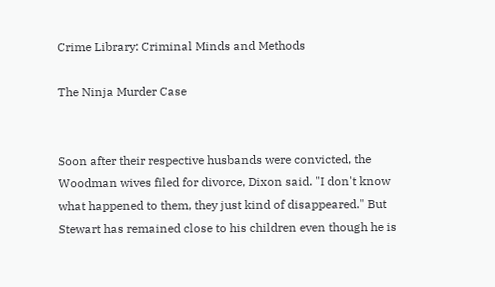Crime Library: Criminal Minds and Methods

The Ninja Murder Case


Soon after their respective husbands were convicted, the Woodman wives filed for divorce, Dixon said. "I don't know what happened to them, they just kind of disappeared." But Stewart has remained close to his children even though he is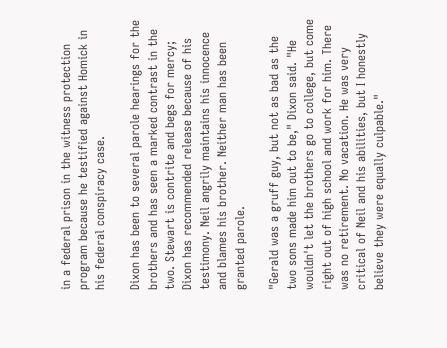in a federal prison in the witness protection program because he testified against Homick in his federal conspiracy case.

Dixon has been to several parole hearings for the brothers and has seen a marked contrast in the two. Stewart is contrite and begs for mercy; Dixon has recommended release because of his testimony. Neil angrily maintains his innocence and blames his brother. Neither man has been granted parole.

"Gerald was a gruff guy, but not as bad as the two sons made him out to be," Dixon said. "He wouldn't let the brothers go to college, but come right out of high school and work for him. There was no retirement. No vacation. He was very critical of Neil and his abilities, but I honestly believe they were equally culpable."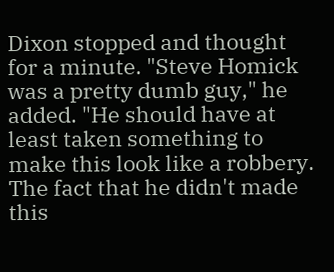Dixon stopped and thought for a minute. "Steve Homick was a pretty dumb guy," he added. "He should have at least taken something to make this look like a robbery. The fact that he didn't made this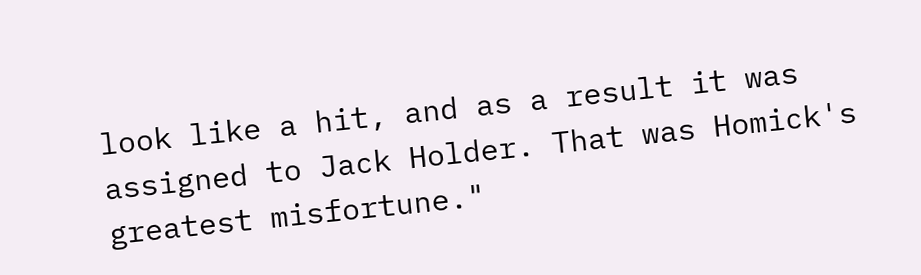look like a hit, and as a result it was assigned to Jack Holder. That was Homick's greatest misfortune."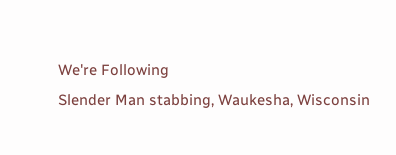We're Following
Slender Man stabbing, Waukesha, Wisconsin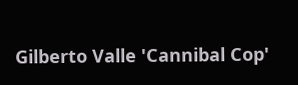Gilberto Valle 'Cannibal Cop'